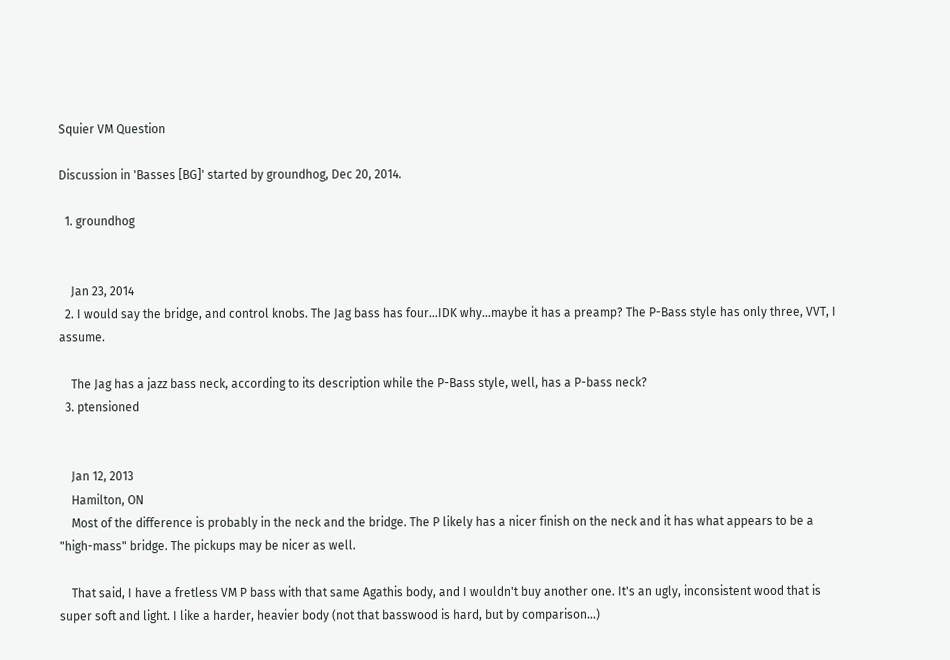Squier VM Question

Discussion in 'Basses [BG]' started by groundhog, Dec 20, 2014.

  1. groundhog


    Jan 23, 2014
  2. I would say the bridge, and control knobs. The Jag bass has four...IDK why...maybe it has a preamp? The P-Bass style has only three, VVT, I assume.

    The Jag has a jazz bass neck, according to its description while the P-Bass style, well, has a P-bass neck?
  3. ptensioned


    Jan 12, 2013
    Hamilton, ON
    Most of the difference is probably in the neck and the bridge. The P likely has a nicer finish on the neck and it has what appears to be a "high-mass" bridge. The pickups may be nicer as well.

    That said, I have a fretless VM P bass with that same Agathis body, and I wouldn't buy another one. It's an ugly, inconsistent wood that is super soft and light. I like a harder, heavier body (not that basswood is hard, but by comparison...)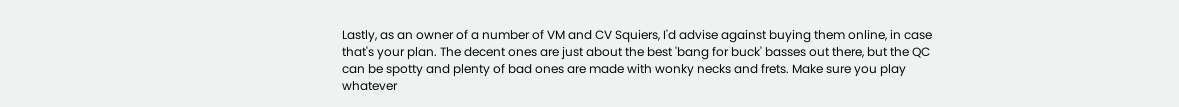Lastly, as an owner of a number of VM and CV Squiers, I'd advise against buying them online, in case that's your plan. The decent ones are just about the best 'bang for buck' basses out there, but the QC can be spotty and plenty of bad ones are made with wonky necks and frets. Make sure you play whatever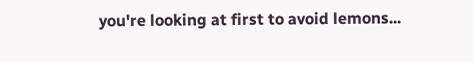you're looking at first to avoid lemons...